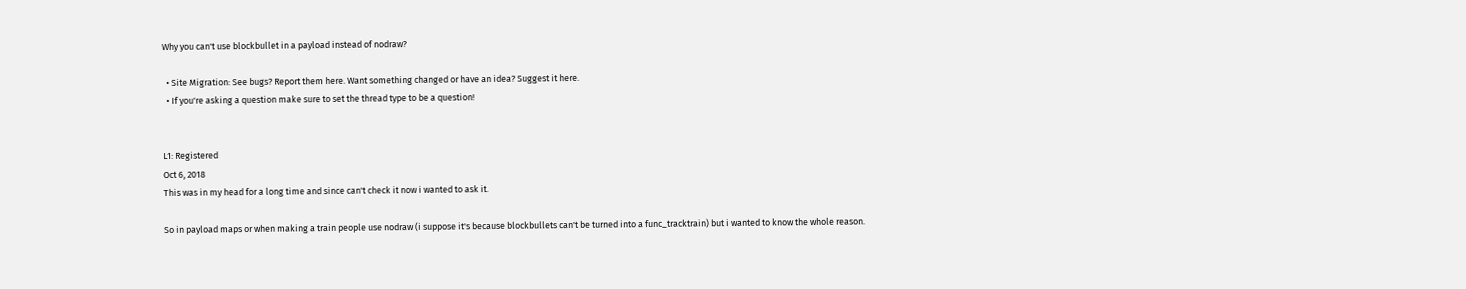Why you can't use blockbullet in a payload instead of nodraw?

  • Site Migration: See bugs? Report them here. Want something changed or have an idea? Suggest it here.
  • If you're asking a question make sure to set the thread type to be a question!


L1: Registered
Oct 6, 2018
This was in my head for a long time and since can't check it now i wanted to ask it.

So in payload maps or when making a train people use nodraw (i suppose it's because blockbullets can't be turned into a func_tracktrain) but i wanted to know the whole reason.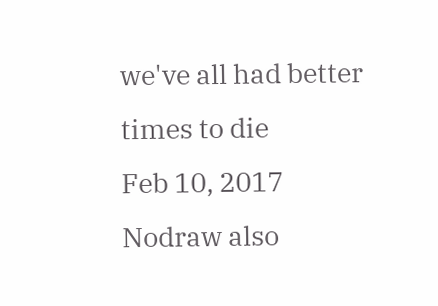we've all had better times to die
Feb 10, 2017
Nodraw also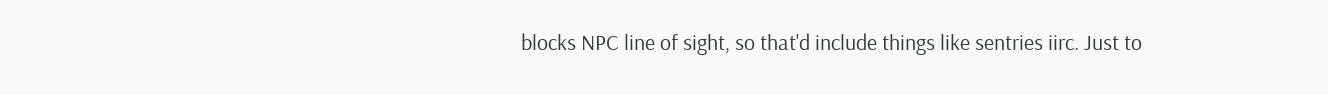blocks NPC line of sight, so that'd include things like sentries iirc. Just to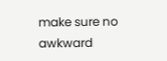make sure no awkward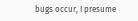bugs occur, I presume